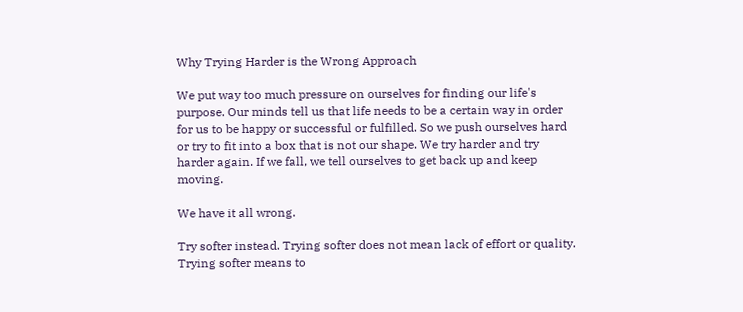Why Trying Harder is the Wrong Approach

We put way too much pressure on ourselves for finding our life's purpose. Our minds tell us that life needs to be a certain way in order for us to be happy or successful or fulfilled. So we push ourselves hard or try to fit into a box that is not our shape. We try harder and try harder again. If we fall, we tell ourselves to get back up and keep moving.

We have it all wrong.

Try softer instead. Trying softer does not mean lack of effort or quality. Trying softer means to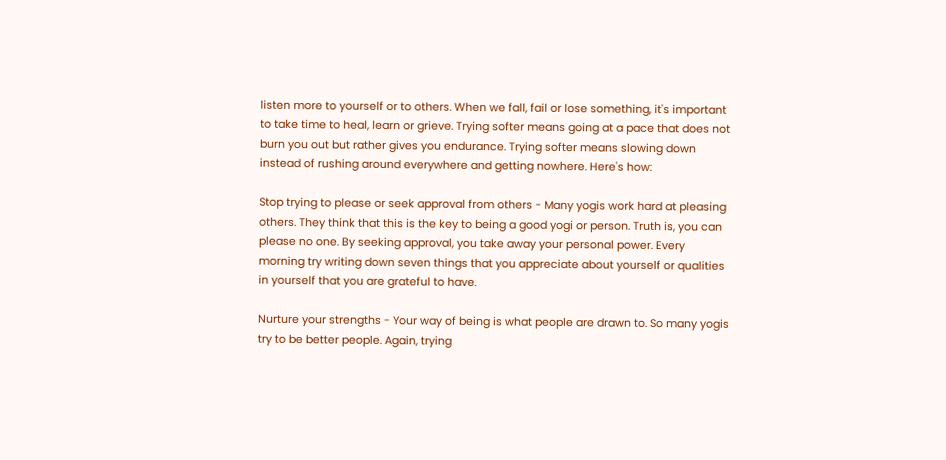listen more to yourself or to others. When we fall, fail or lose something, it's important to take time to heal, learn or grieve. Trying softer means going at a pace that does not burn you out but rather gives you endurance. Trying softer means slowing down instead of rushing around everywhere and getting nowhere. Here's how:

Stop trying to please or seek approval from others - Many yogis work hard at pleasing others. They think that this is the key to being a good yogi or person. Truth is, you can please no one. By seeking approval, you take away your personal power. Every morning try writing down seven things that you appreciate about yourself or qualities in yourself that you are grateful to have.

Nurture your strengths - Your way of being is what people are drawn to. So many yogis try to be better people. Again, trying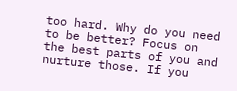too hard. Why do you need to be better? Focus on the best parts of you and nurture those. If you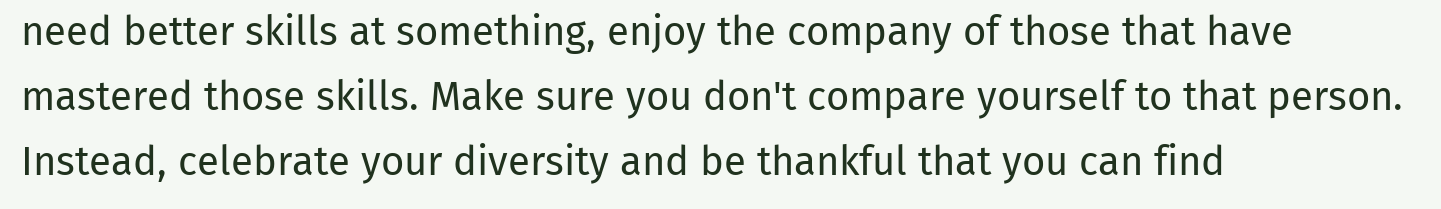need better skills at something, enjoy the company of those that have mastered those skills. Make sure you don't compare yourself to that person. Instead, celebrate your diversity and be thankful that you can find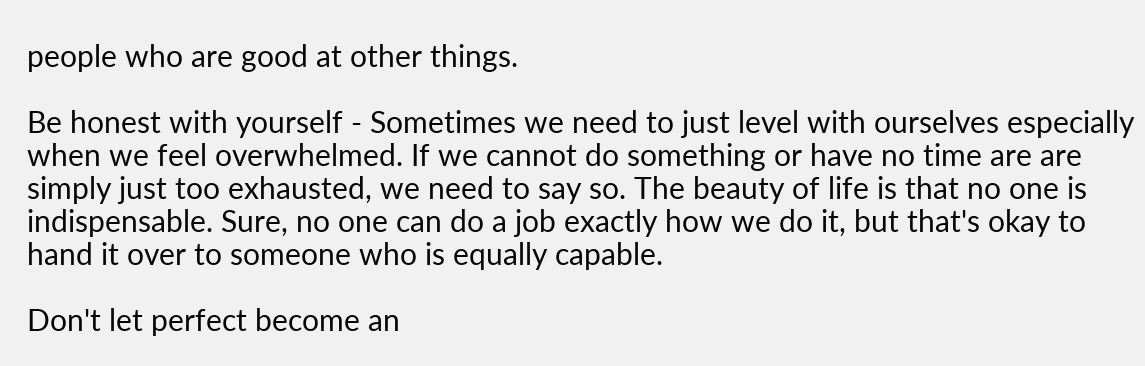people who are good at other things.

Be honest with yourself - Sometimes we need to just level with ourselves especially when we feel overwhelmed. If we cannot do something or have no time are are simply just too exhausted, we need to say so. The beauty of life is that no one is indispensable. Sure, no one can do a job exactly how we do it, but that's okay to hand it over to someone who is equally capable.

Don't let perfect become an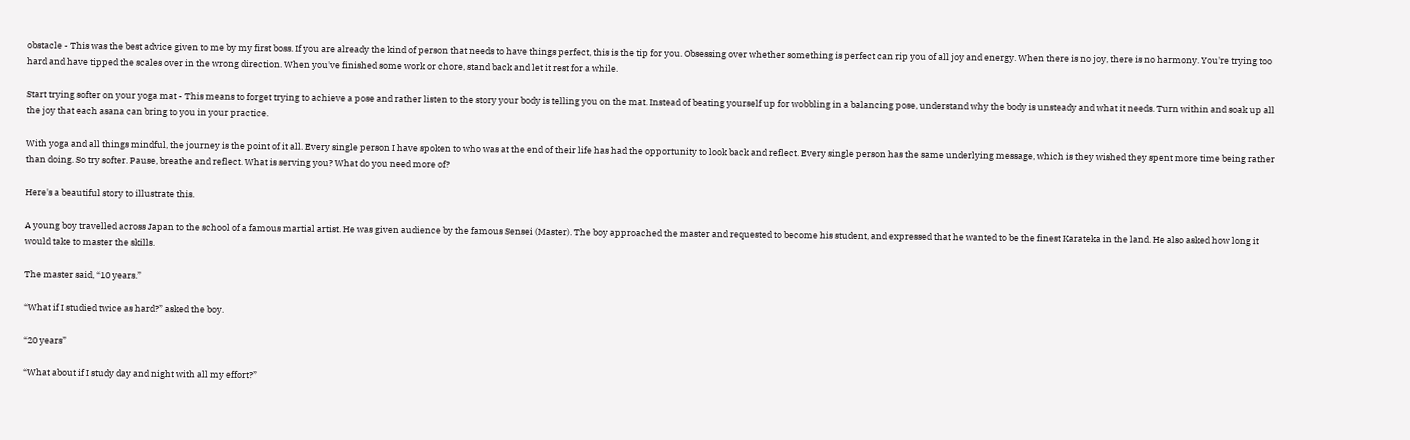obstacle - This was the best advice given to me by my first boss. If you are already the kind of person that needs to have things perfect, this is the tip for you. Obsessing over whether something is perfect can rip you of all joy and energy. When there is no joy, there is no harmony. You're trying too hard and have tipped the scales over in the wrong direction. When you've finished some work or chore, stand back and let it rest for a while.

Start trying softer on your yoga mat - This means to forget trying to achieve a pose and rather listen to the story your body is telling you on the mat. Instead of beating yourself up for wobbling in a balancing pose, understand why the body is unsteady and what it needs. Turn within and soak up all the joy that each asana can bring to you in your practice.

With yoga and all things mindful, the journey is the point of it all. Every single person I have spoken to who was at the end of their life has had the opportunity to look back and reflect. Every single person has the same underlying message, which is they wished they spent more time being rather than doing. So try softer. Pause, breathe and reflect. What is serving you? What do you need more of?

Here's a beautiful story to illustrate this.

A young boy travelled across Japan to the school of a famous martial artist. He was given audience by the famous Sensei (Master). The boy approached the master and requested to become his student, and expressed that he wanted to be the finest Karateka in the land. He also asked how long it would take to master the skills.

The master said, “10 years.”

“What if I studied twice as hard?” asked the boy.

“20 years”

“What about if I study day and night with all my effort?”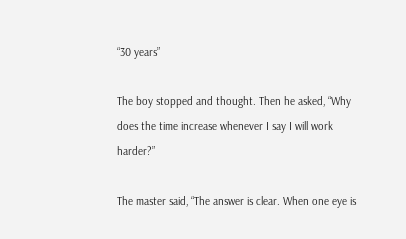“30 years”

The boy stopped and thought. Then he asked, “Why does the time increase whenever I say I will work harder?”

The master said, “The answer is clear. When one eye is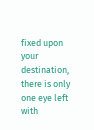fixed upon your destination, there is only one eye left with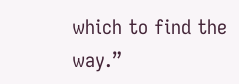which to find the way.”